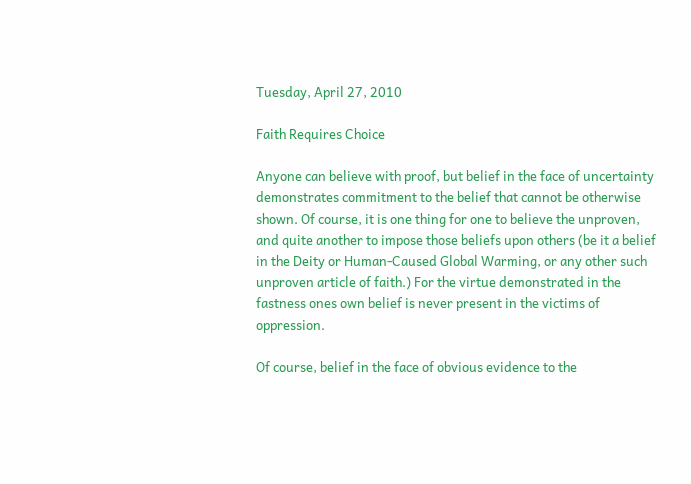Tuesday, April 27, 2010

Faith Requires Choice

Anyone can believe with proof, but belief in the face of uncertainty demonstrates commitment to the belief that cannot be otherwise shown. Of course, it is one thing for one to believe the unproven, and quite another to impose those beliefs upon others (be it a belief in the Deity or Human-Caused Global Warming, or any other such unproven article of faith.) For the virtue demonstrated in the fastness ones own belief is never present in the victims of oppression.

Of course, belief in the face of obvious evidence to the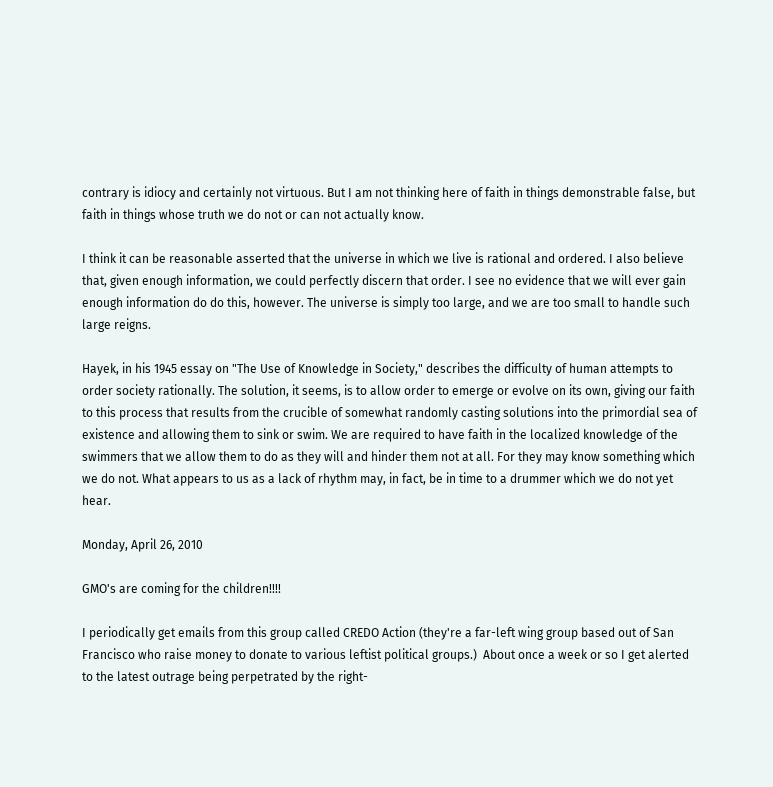contrary is idiocy and certainly not virtuous. But I am not thinking here of faith in things demonstrable false, but faith in things whose truth we do not or can not actually know.

I think it can be reasonable asserted that the universe in which we live is rational and ordered. I also believe that, given enough information, we could perfectly discern that order. I see no evidence that we will ever gain enough information do do this, however. The universe is simply too large, and we are too small to handle such large reigns.

Hayek, in his 1945 essay on "The Use of Knowledge in Society," describes the difficulty of human attempts to order society rationally. The solution, it seems, is to allow order to emerge or evolve on its own, giving our faith to this process that results from the crucible of somewhat randomly casting solutions into the primordial sea of existence and allowing them to sink or swim. We are required to have faith in the localized knowledge of the swimmers that we allow them to do as they will and hinder them not at all. For they may know something which we do not. What appears to us as a lack of rhythm may, in fact, be in time to a drummer which we do not yet hear.

Monday, April 26, 2010

GMO's are coming for the children!!!!

I periodically get emails from this group called CREDO Action (they're a far-left wing group based out of San Francisco who raise money to donate to various leftist political groups.)  About once a week or so I get alerted to the latest outrage being perpetrated by the right-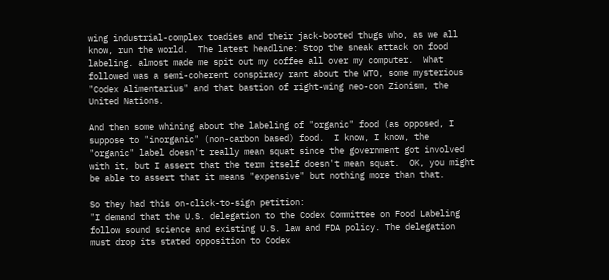wing industrial-complex toadies and their jack-booted thugs who, as we all know, run the world.  The latest headline: Stop the sneak attack on food labeling. almost made me spit out my coffee all over my computer.  What followed was a semi-coherent conspiracy rant about the WTO, some mysterious "Codex Alimentarius" and that bastion of right-wing neo-con Zionism, the United Nations.

And then some whining about the labeling of "organic" food (as opposed, I suppose to "inorganic" (non-carbon based) food.  I know, I know, the "organic" label doesn't really mean squat since the government got involved with it, but I assert that the term itself doesn't mean squat.  OK, you might be able to assert that it means "expensive" but nothing more than that.

So they had this on-click-to-sign petition:
"I demand that the U.S. delegation to the Codex Committee on Food Labeling follow sound science and existing U.S. law and FDA policy. The delegation must drop its stated opposition to Codex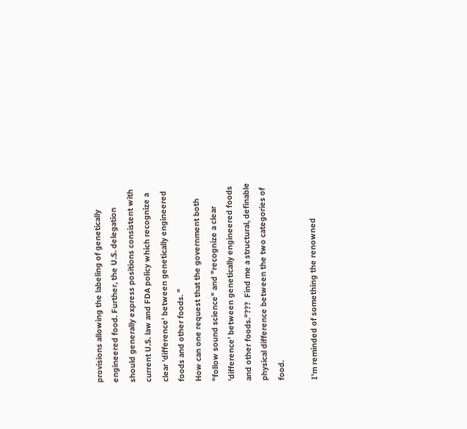provisions allowing the labeling of genetically engineered food. Further, the U.S. delegation should generally express positions consistent with current U.S. law and FDA policy which recognize a clear 'difference' between genetically engineered foods and other foods. "
How can one request that the government both "follow sound science" and "recognize a clear 'difference' between genetically engineered foods and other foods."???  Find me a structural, definable physical difference between the two categories of food.

I'm reminded of something the renowned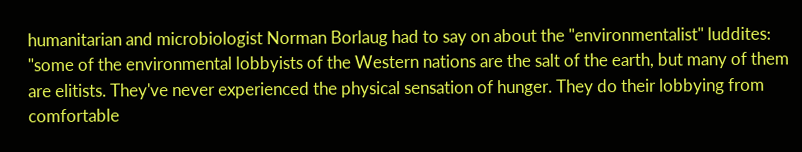humanitarian and microbiologist Norman Borlaug had to say on about the "environmentalist" luddites:
"some of the environmental lobbyists of the Western nations are the salt of the earth, but many of them are elitists. They've never experienced the physical sensation of hunger. They do their lobbying from comfortable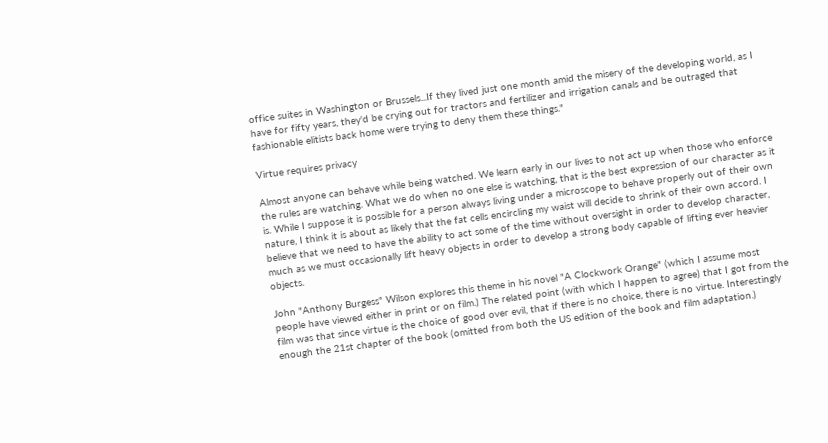office suites in Washington or Brussels...If they lived just one month amid the misery of the developing world, as I have for fifty years, they'd be crying out for tractors and fertilizer and irrigation canals and be outraged that fashionable elitists back home were trying to deny them these things."

Virtue requires privacy

Almost anyone can behave while being watched. We learn early in our lives to not act up when those who enforce the rules are watching. What we do when no one else is watching, that is the best expression of our character as it is. While I suppose it is possible for a person always living under a microscope to behave properly out of their own nature, I think it is about as likely that the fat cells encircling my waist will decide to shrink of their own accord. I believe that we need to have the ability to act some of the time without oversight in order to develop character, much as we must occasionally lift heavy objects in order to develop a strong body capable of lifting ever heavier objects.

John "Anthony Burgess" Wilson explores this theme in his novel "A Clockwork Orange" (which I assume most people have viewed either in print or on film.) The related point (with which I happen to agree) that I got from the film was that since virtue is the choice of good over evil, that if there is no choice, there is no virtue. Interestingly enough the 21st chapter of the book (omitted from both the US edition of the book and film adaptation.)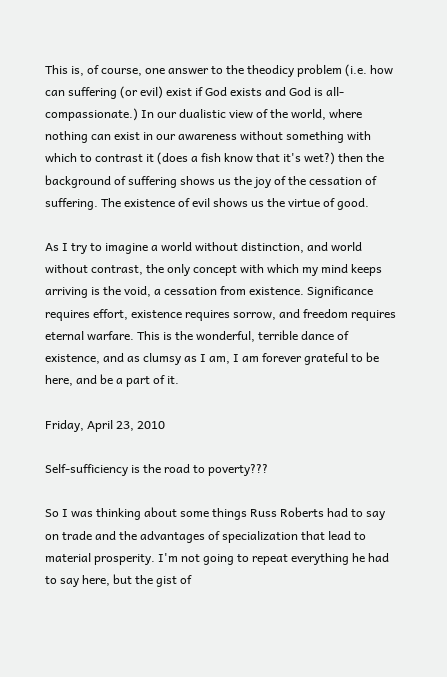This is, of course, one answer to the theodicy problem (i.e. how can suffering (or evil) exist if God exists and God is all-compassionate.) In our dualistic view of the world, where nothing can exist in our awareness without something with which to contrast it (does a fish know that it's wet?) then the background of suffering shows us the joy of the cessation of suffering. The existence of evil shows us the virtue of good.

As I try to imagine a world without distinction, and world without contrast, the only concept with which my mind keeps arriving is the void, a cessation from existence. Significance requires effort, existence requires sorrow, and freedom requires eternal warfare. This is the wonderful, terrible dance of existence, and as clumsy as I am, I am forever grateful to be here, and be a part of it.

Friday, April 23, 2010

Self-sufficiency is the road to poverty???

So I was thinking about some things Russ Roberts had to say on trade and the advantages of specialization that lead to material prosperity. I'm not going to repeat everything he had to say here, but the gist of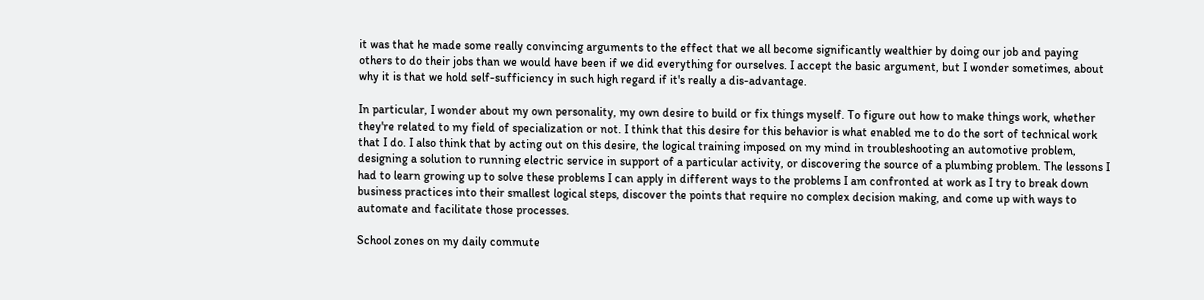it was that he made some really convincing arguments to the effect that we all become significantly wealthier by doing our job and paying others to do their jobs than we would have been if we did everything for ourselves. I accept the basic argument, but I wonder sometimes, about why it is that we hold self-sufficiency in such high regard if it's really a dis-advantage.

In particular, I wonder about my own personality, my own desire to build or fix things myself. To figure out how to make things work, whether they're related to my field of specialization or not. I think that this desire for this behavior is what enabled me to do the sort of technical work that I do. I also think that by acting out on this desire, the logical training imposed on my mind in troubleshooting an automotive problem, designing a solution to running electric service in support of a particular activity, or discovering the source of a plumbing problem. The lessons I had to learn growing up to solve these problems I can apply in different ways to the problems I am confronted at work as I try to break down business practices into their smallest logical steps, discover the points that require no complex decision making, and come up with ways to automate and facilitate those processes.

School zones on my daily commute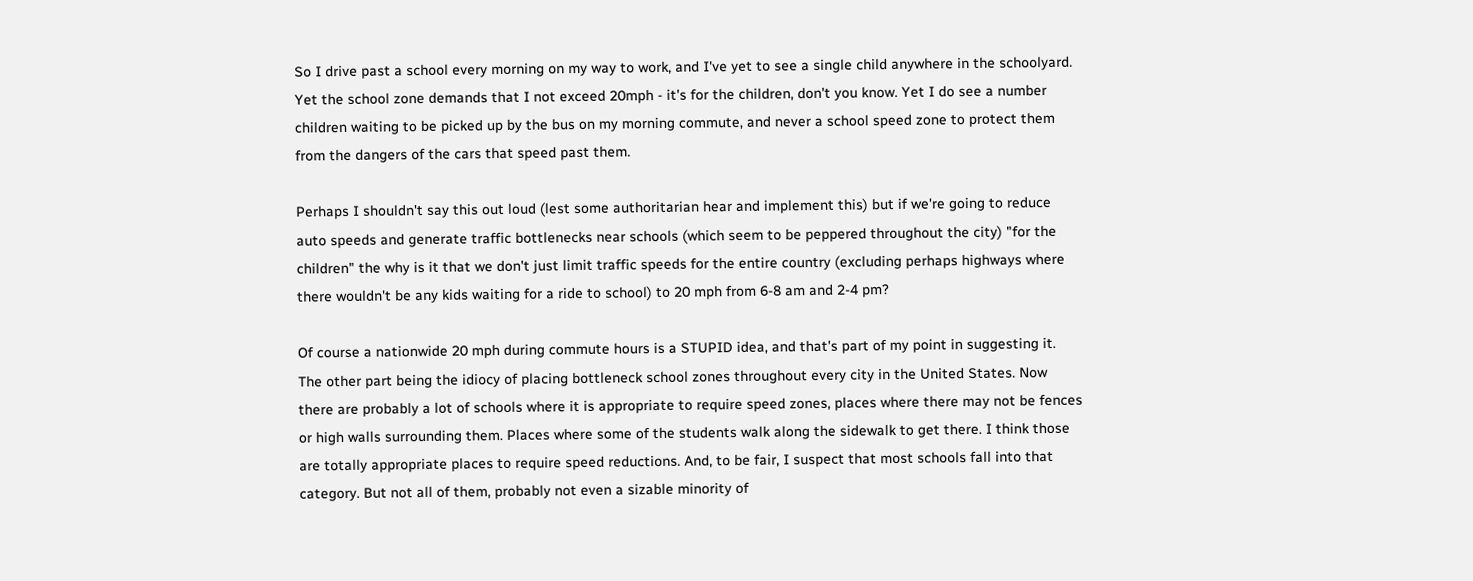So I drive past a school every morning on my way to work, and I've yet to see a single child anywhere in the schoolyard. Yet the school zone demands that I not exceed 20mph - it's for the children, don't you know. Yet I do see a number children waiting to be picked up by the bus on my morning commute, and never a school speed zone to protect them from the dangers of the cars that speed past them.

Perhaps I shouldn't say this out loud (lest some authoritarian hear and implement this) but if we're going to reduce auto speeds and generate traffic bottlenecks near schools (which seem to be peppered throughout the city) "for the children" the why is it that we don't just limit traffic speeds for the entire country (excluding perhaps highways where there wouldn't be any kids waiting for a ride to school) to 20 mph from 6-8 am and 2-4 pm?

Of course a nationwide 20 mph during commute hours is a STUPID idea, and that's part of my point in suggesting it. The other part being the idiocy of placing bottleneck school zones throughout every city in the United States. Now there are probably a lot of schools where it is appropriate to require speed zones, places where there may not be fences or high walls surrounding them. Places where some of the students walk along the sidewalk to get there. I think those are totally appropriate places to require speed reductions. And, to be fair, I suspect that most schools fall into that category. But not all of them, probably not even a sizable minority of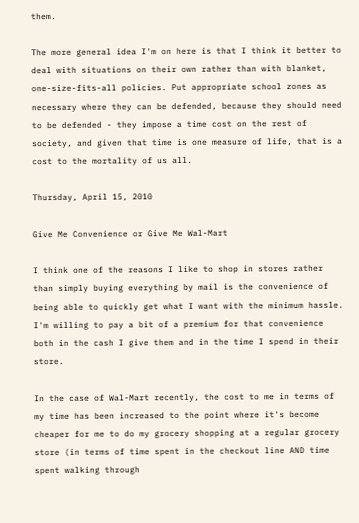them.

The more general idea I'm on here is that I think it better to deal with situations on their own rather than with blanket, one-size-fits-all policies. Put appropriate school zones as necessary where they can be defended, because they should need to be defended - they impose a time cost on the rest of society, and given that time is one measure of life, that is a cost to the mortality of us all.

Thursday, April 15, 2010

Give Me Convenience or Give Me Wal-Mart

I think one of the reasons I like to shop in stores rather than simply buying everything by mail is the convenience of being able to quickly get what I want with the minimum hassle. I'm willing to pay a bit of a premium for that convenience both in the cash I give them and in the time I spend in their store.

In the case of Wal-Mart recently, the cost to me in terms of my time has been increased to the point where it's become cheaper for me to do my grocery shopping at a regular grocery store (in terms of time spent in the checkout line AND time spent walking through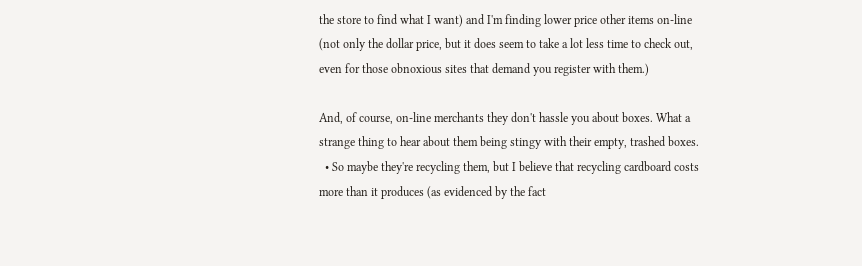the store to find what I want) and I'm finding lower price other items on-line (not only the dollar price, but it does seem to take a lot less time to check out, even for those obnoxious sites that demand you register with them.)

And, of course, on-line merchants they don't hassle you about boxes. What a strange thing to hear about them being stingy with their empty, trashed boxes.
  • So maybe they're recycling them, but I believe that recycling cardboard costs more than it produces (as evidenced by the fact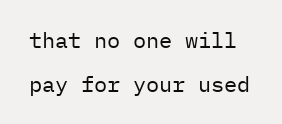that no one will pay for your used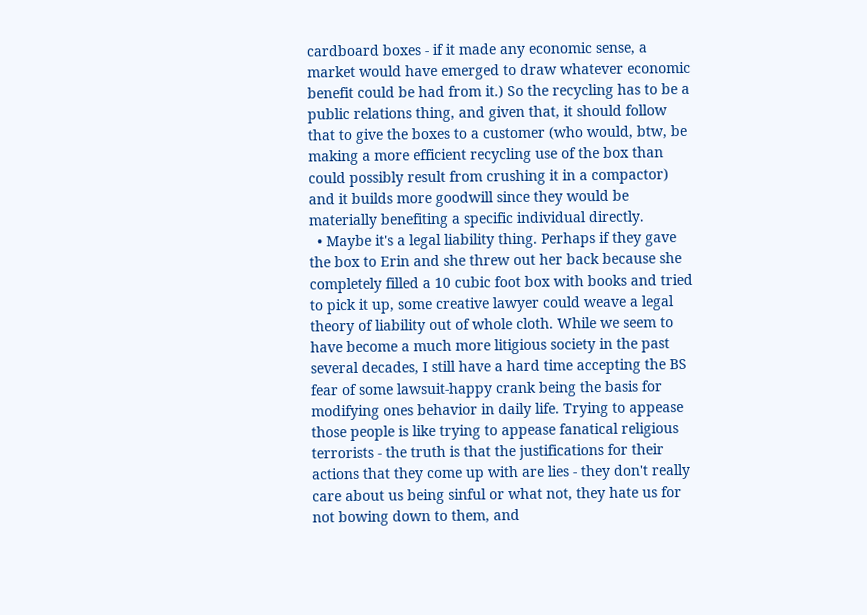cardboard boxes - if it made any economic sense, a market would have emerged to draw whatever economic benefit could be had from it.) So the recycling has to be a public relations thing, and given that, it should follow that to give the boxes to a customer (who would, btw, be making a more efficient recycling use of the box than could possibly result from crushing it in a compactor) and it builds more goodwill since they would be materially benefiting a specific individual directly.
  • Maybe it's a legal liability thing. Perhaps if they gave the box to Erin and she threw out her back because she completely filled a 10 cubic foot box with books and tried to pick it up, some creative lawyer could weave a legal theory of liability out of whole cloth. While we seem to have become a much more litigious society in the past several decades, I still have a hard time accepting the BS fear of some lawsuit-happy crank being the basis for modifying ones behavior in daily life. Trying to appease those people is like trying to appease fanatical religious terrorists - the truth is that the justifications for their actions that they come up with are lies - they don't really care about us being sinful or what not, they hate us for not bowing down to them, and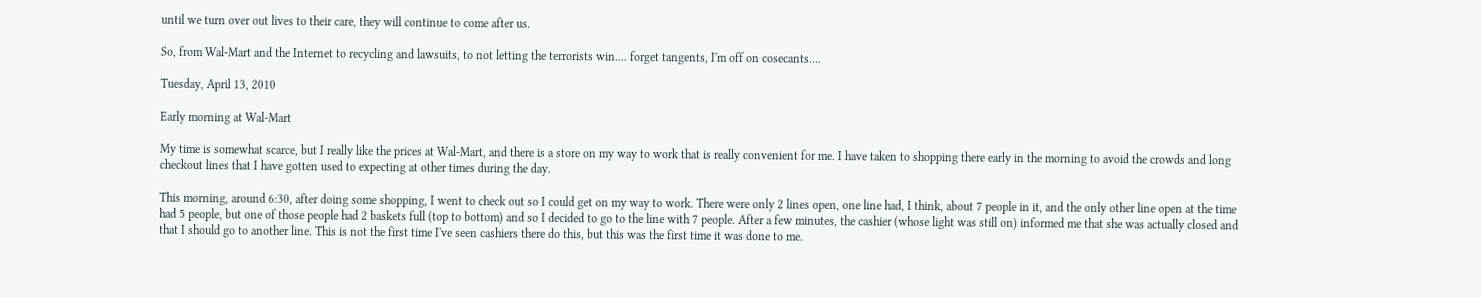until we turn over out lives to their care, they will continue to come after us.

So, from Wal-Mart and the Internet to recycling and lawsuits, to not letting the terrorists win.... forget tangents, I'm off on cosecants....

Tuesday, April 13, 2010

Early morning at Wal-Mart

My time is somewhat scarce, but I really like the prices at Wal-Mart, and there is a store on my way to work that is really convenient for me. I have taken to shopping there early in the morning to avoid the crowds and long checkout lines that I have gotten used to expecting at other times during the day.

This morning, around 6:30, after doing some shopping, I went to check out so I could get on my way to work. There were only 2 lines open, one line had, I think, about 7 people in it, and the only other line open at the time had 5 people, but one of those people had 2 baskets full (top to bottom) and so I decided to go to the line with 7 people. After a few minutes, the cashier (whose light was still on) informed me that she was actually closed and that I should go to another line. This is not the first time I've seen cashiers there do this, but this was the first time it was done to me.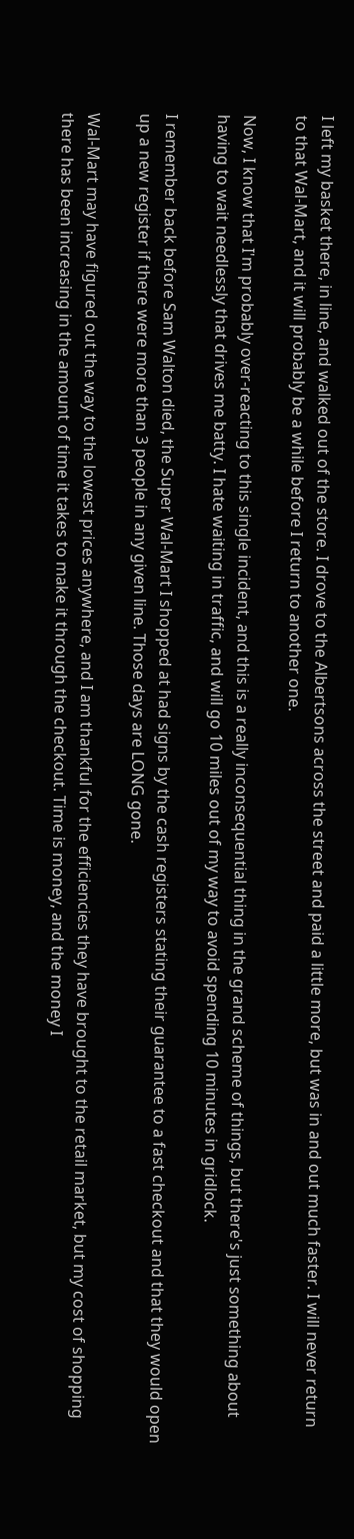I left my basket there, in line, and walked out of the store. I drove to the Albertsons across the street and paid a little more, but was in and out much faster. I will never return to that Wal-Mart, and it will probably be a while before I return to another one.

Now, I know that I'm probably over-reacting to this single incident, and this is a really inconsequential thing in the grand scheme of things, but there's just something about having to wait needlessly that drives me batty. I hate waiting in traffic, and will go 10 miles out of my way to avoid spending 10 minutes in gridlock.

I remember back before Sam Walton died, the Super Wal-Mart I shopped at had signs by the cash registers stating their guarantee to a fast checkout and that they would open up a new register if there were more than 3 people in any given line. Those days are LONG gone.

Wal-Mart may have figured out the way to the lowest prices anywhere, and I am thankful for the efficiencies they have brought to the retail market, but my cost of shopping there has been increasing in the amount of time it takes to make it through the checkout. Time is money, and the money I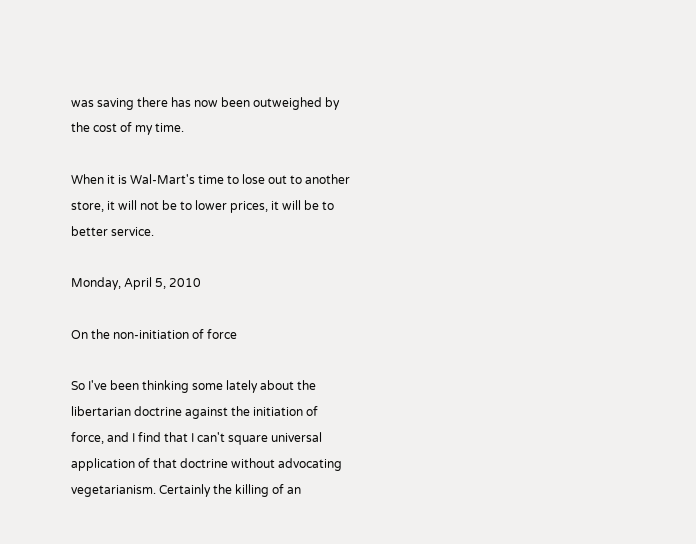was saving there has now been outweighed by the cost of my time.

When it is Wal-Mart's time to lose out to another store, it will not be to lower prices, it will be to better service.

Monday, April 5, 2010

On the non-initiation of force

So I've been thinking some lately about the libertarian doctrine against the initiation of force, and I find that I can't square universal application of that doctrine without advocating vegetarianism. Certainly the killing of an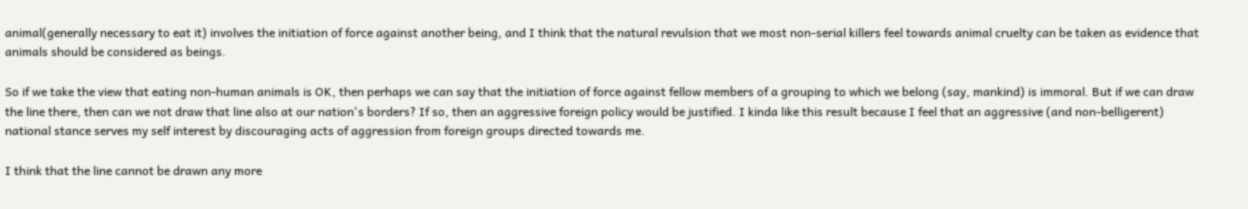animal(generally necessary to eat it) involves the initiation of force against another being, and I think that the natural revulsion that we most non-serial killers feel towards animal cruelty can be taken as evidence that animals should be considered as beings.

So if we take the view that eating non-human animals is OK, then perhaps we can say that the initiation of force against fellow members of a grouping to which we belong (say, mankind) is immoral. But if we can draw the line there, then can we not draw that line also at our nation's borders? If so, then an aggressive foreign policy would be justified. I kinda like this result because I feel that an aggressive (and non-belligerent) national stance serves my self interest by discouraging acts of aggression from foreign groups directed towards me.

I think that the line cannot be drawn any more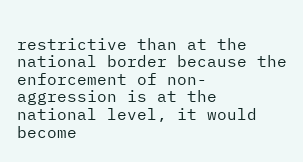restrictive than at the national border because the enforcement of non-aggression is at the national level, it would become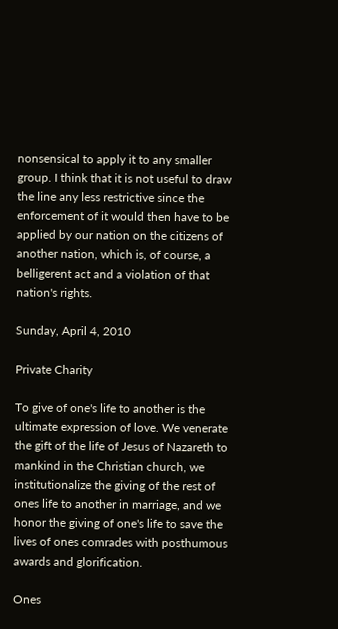nonsensical to apply it to any smaller group. I think that it is not useful to draw the line any less restrictive since the enforcement of it would then have to be applied by our nation on the citizens of another nation, which is, of course, a belligerent act and a violation of that nation's rights.

Sunday, April 4, 2010

Private Charity

To give of one's life to another is the ultimate expression of love. We venerate the gift of the life of Jesus of Nazareth to mankind in the Christian church, we institutionalize the giving of the rest of ones life to another in marriage, and we honor the giving of one's life to save the lives of ones comrades with posthumous awards and glorification.

Ones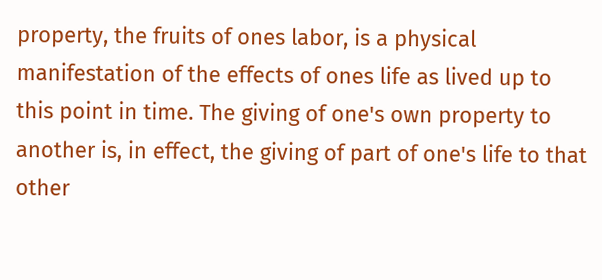property, the fruits of ones labor, is a physical manifestation of the effects of ones life as lived up to this point in time. The giving of one's own property to another is, in effect, the giving of part of one's life to that other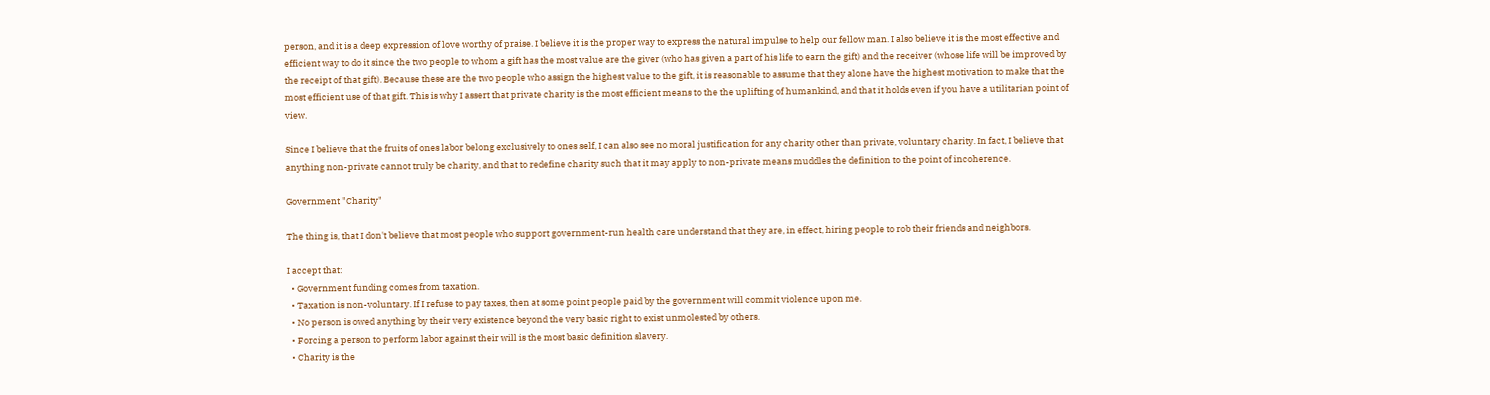person, and it is a deep expression of love worthy of praise. I believe it is the proper way to express the natural impulse to help our fellow man. I also believe it is the most effective and efficient way to do it since the two people to whom a gift has the most value are the giver (who has given a part of his life to earn the gift) and the receiver (whose life will be improved by the receipt of that gift). Because these are the two people who assign the highest value to the gift, it is reasonable to assume that they alone have the highest motivation to make that the most efficient use of that gift. This is why I assert that private charity is the most efficient means to the the uplifting of humankind, and that it holds even if you have a utilitarian point of view.

Since I believe that the fruits of ones labor belong exclusively to ones self, I can also see no moral justification for any charity other than private, voluntary charity. In fact, I believe that anything non-private cannot truly be charity, and that to redefine charity such that it may apply to non-private means muddles the definition to the point of incoherence.

Government "Charity"

The thing is, that I don't believe that most people who support government-run health care understand that they are, in effect, hiring people to rob their friends and neighbors.

I accept that:
  • Government funding comes from taxation.
  • Taxation is non-voluntary. If I refuse to pay taxes, then at some point people paid by the government will commit violence upon me.
  • No person is owed anything by their very existence beyond the very basic right to exist unmolested by others.
  • Forcing a person to perform labor against their will is the most basic definition slavery.
  • Charity is the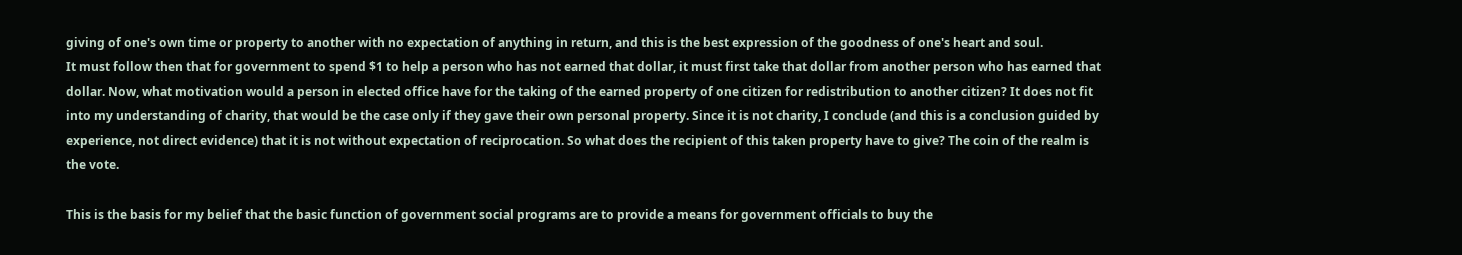giving of one's own time or property to another with no expectation of anything in return, and this is the best expression of the goodness of one's heart and soul.
It must follow then that for government to spend $1 to help a person who has not earned that dollar, it must first take that dollar from another person who has earned that dollar. Now, what motivation would a person in elected office have for the taking of the earned property of one citizen for redistribution to another citizen? It does not fit into my understanding of charity, that would be the case only if they gave their own personal property. Since it is not charity, I conclude (and this is a conclusion guided by experience, not direct evidence) that it is not without expectation of reciprocation. So what does the recipient of this taken property have to give? The coin of the realm is the vote.

This is the basis for my belief that the basic function of government social programs are to provide a means for government officials to buy the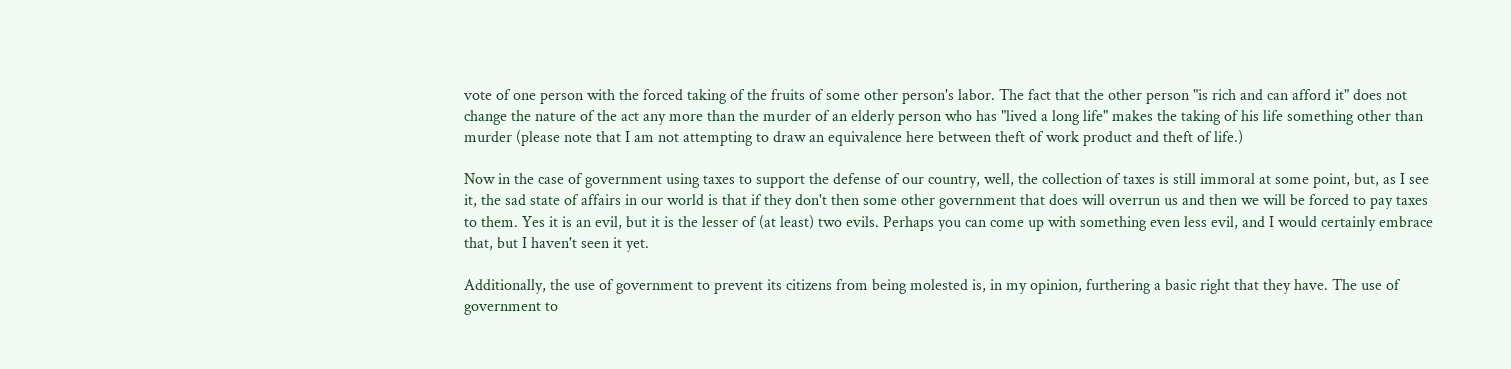vote of one person with the forced taking of the fruits of some other person's labor. The fact that the other person "is rich and can afford it" does not change the nature of the act any more than the murder of an elderly person who has "lived a long life" makes the taking of his life something other than murder (please note that I am not attempting to draw an equivalence here between theft of work product and theft of life.)

Now in the case of government using taxes to support the defense of our country, well, the collection of taxes is still immoral at some point, but, as I see it, the sad state of affairs in our world is that if they don't then some other government that does will overrun us and then we will be forced to pay taxes to them. Yes it is an evil, but it is the lesser of (at least) two evils. Perhaps you can come up with something even less evil, and I would certainly embrace that, but I haven't seen it yet.

Additionally, the use of government to prevent its citizens from being molested is, in my opinion, furthering a basic right that they have. The use of government to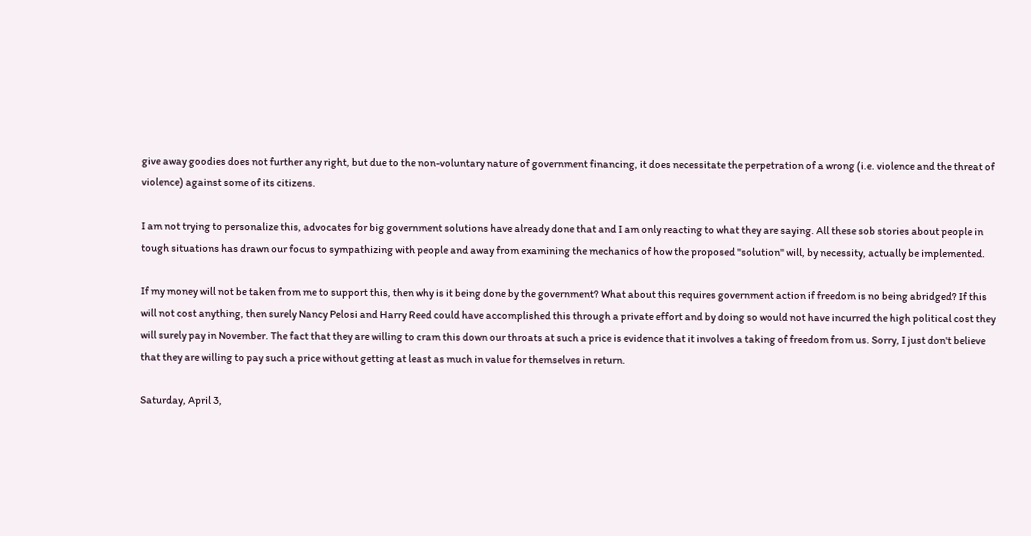give away goodies does not further any right, but due to the non-voluntary nature of government financing, it does necessitate the perpetration of a wrong (i.e. violence and the threat of violence) against some of its citizens.

I am not trying to personalize this, advocates for big government solutions have already done that and I am only reacting to what they are saying. All these sob stories about people in tough situations has drawn our focus to sympathizing with people and away from examining the mechanics of how the proposed "solution" will, by necessity, actually be implemented.

If my money will not be taken from me to support this, then why is it being done by the government? What about this requires government action if freedom is no being abridged? If this will not cost anything, then surely Nancy Pelosi and Harry Reed could have accomplished this through a private effort and by doing so would not have incurred the high political cost they will surely pay in November. The fact that they are willing to cram this down our throats at such a price is evidence that it involves a taking of freedom from us. Sorry, I just don't believe that they are willing to pay such a price without getting at least as much in value for themselves in return.

Saturday, April 3,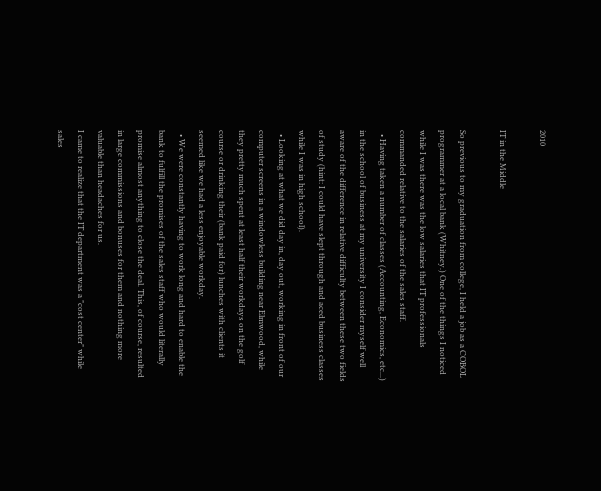2010

IT in the Middle

So previous to my graduation from college, I held a job as a COBOL programmer at a local bank (Whitney.) One of the things I noticed while I was there was the low salaries that IT professionals commanded relative to the salaries of the sales staff.
  • Having taken a number of classes (Accounting, Economics, etc...) in the school of business at my university I consider myself well aware of the difference in relative difficulty between these two fields of study (hint: I could have slept through and aced business classes while I was in high school).
  • Looking at what we did day in, day out, working in front of our computer screens in a windowless building near Elmwood, while they pretty much spent at least half their workdays on the golf course or drinking their (bank paid for) lunches with clients it seemed like we had a less enjoyable workday.
  • We were constantly having to work long and hard to enable the bank to fulfill the promises of the sales staff who would literally promise almost anything to close the deal. This, of course, resulted in large commissions and bonuses for them and nothing more valuable than headaches for us.
I came to realize that the IT department was a "cost center" while sales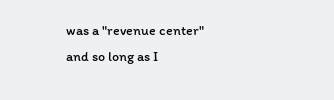was a "revenue center" and so long as I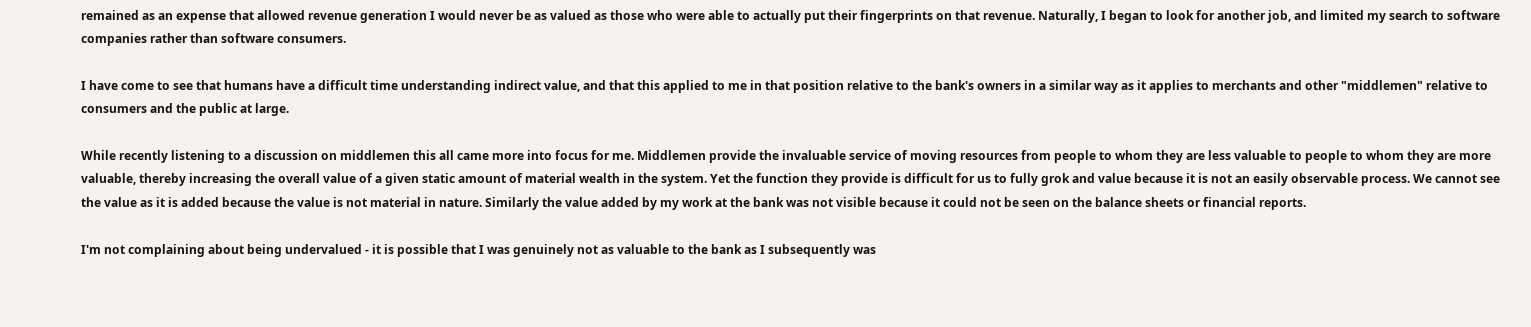remained as an expense that allowed revenue generation I would never be as valued as those who were able to actually put their fingerprints on that revenue. Naturally, I began to look for another job, and limited my search to software companies rather than software consumers.

I have come to see that humans have a difficult time understanding indirect value, and that this applied to me in that position relative to the bank's owners in a similar way as it applies to merchants and other "middlemen" relative to consumers and the public at large.

While recently listening to a discussion on middlemen this all came more into focus for me. Middlemen provide the invaluable service of moving resources from people to whom they are less valuable to people to whom they are more valuable, thereby increasing the overall value of a given static amount of material wealth in the system. Yet the function they provide is difficult for us to fully grok and value because it is not an easily observable process. We cannot see the value as it is added because the value is not material in nature. Similarly the value added by my work at the bank was not visible because it could not be seen on the balance sheets or financial reports.

I'm not complaining about being undervalued - it is possible that I was genuinely not as valuable to the bank as I subsequently was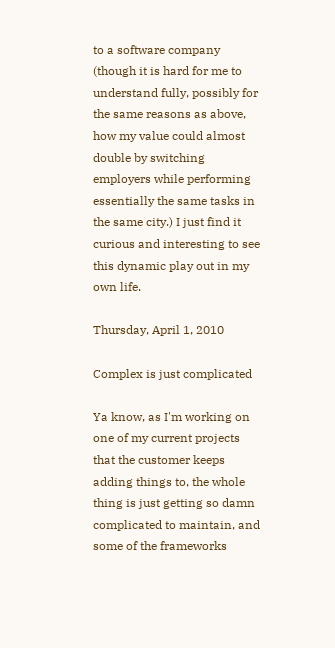to a software company (though it is hard for me to understand fully, possibly for the same reasons as above, how my value could almost double by switching employers while performing essentially the same tasks in the same city.) I just find it curious and interesting to see this dynamic play out in my own life.

Thursday, April 1, 2010

Complex is just complicated

Ya know, as I'm working on one of my current projects that the customer keeps adding things to, the whole thing is just getting so damn complicated to maintain, and some of the frameworks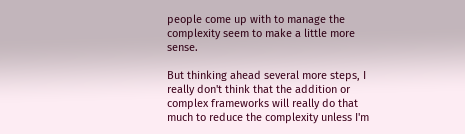people come up with to manage the complexity seem to make a little more sense.

But thinking ahead several more steps, I really don't think that the addition or complex frameworks will really do that much to reduce the complexity unless I'm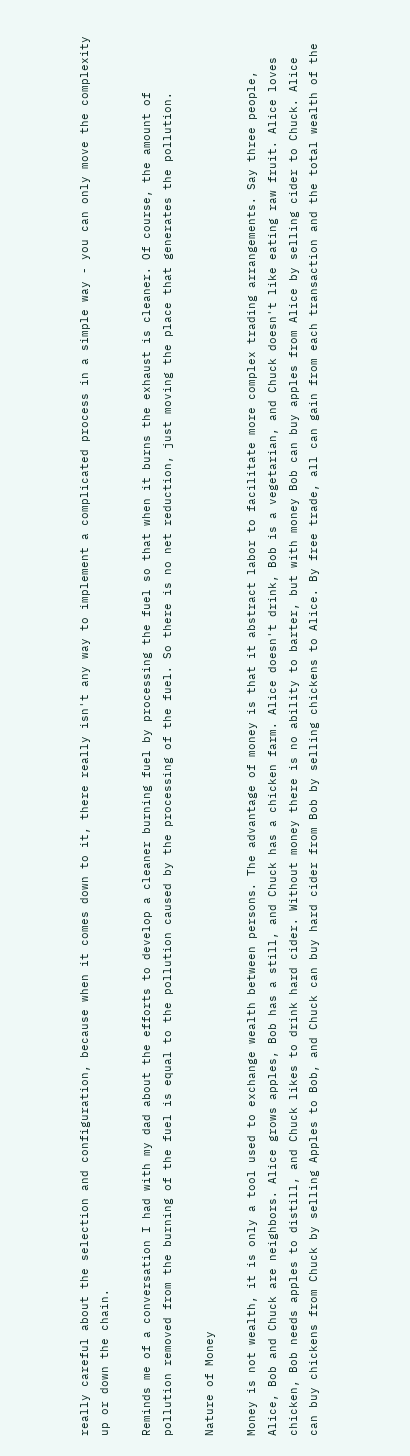really careful about the selection and configuration, because when it comes down to it, there really isn't any way to implement a complicated process in a simple way - you can only move the complexity up or down the chain.

Reminds me of a conversation I had with my dad about the efforts to develop a cleaner burning fuel by processing the fuel so that when it burns the exhaust is cleaner. Of course, the amount of pollution removed from the burning of the fuel is equal to the pollution caused by the processing of the fuel. So there is no net reduction, just moving the place that generates the pollution.

Nature of Money

Money is not wealth, it is only a tool used to exchange wealth between persons. The advantage of money is that it abstract labor to facilitate more complex trading arrangements. Say three people, Alice, Bob and Chuck are neighbors. Alice grows apples, Bob has a still, and Chuck has a chicken farm. Alice doesn't drink, Bob is a vegetarian, and Chuck doesn't like eating raw fruit. Alice loves chicken, Bob needs apples to distill, and Chuck likes to drink hard cider. Without money there is no ability to barter, but with money Bob can buy apples from Alice by selling cider to Chuck. Alice can buy chickens from Chuck by selling Apples to Bob, and Chuck can buy hard cider from Bob by selling chickens to Alice. By free trade, all can gain from each transaction and the total wealth of the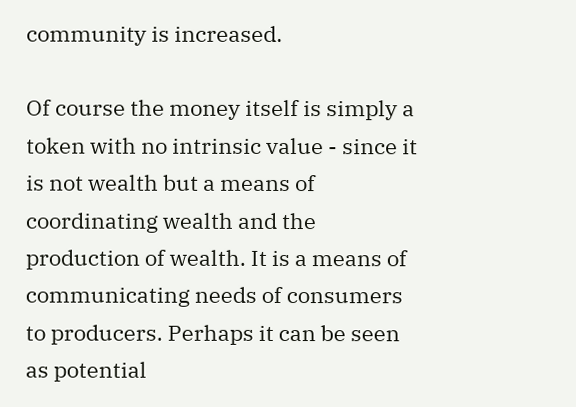community is increased.

Of course the money itself is simply a token with no intrinsic value - since it is not wealth but a means of coordinating wealth and the production of wealth. It is a means of communicating needs of consumers to producers. Perhaps it can be seen as potential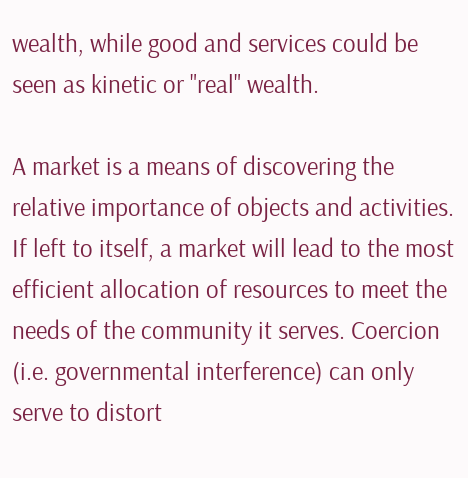wealth, while good and services could be seen as kinetic or "real" wealth.

A market is a means of discovering the relative importance of objects and activities. If left to itself, a market will lead to the most efficient allocation of resources to meet the needs of the community it serves. Coercion (i.e. governmental interference) can only serve to distort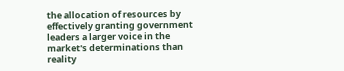the allocation of resources by effectively granting government leaders a larger voice in the market's determinations than reality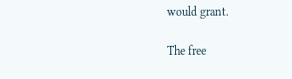would grant.

The free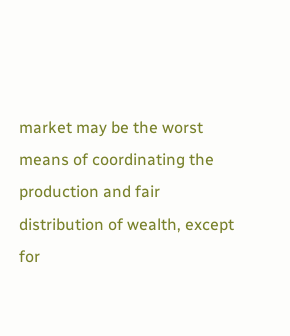market may be the worst means of coordinating the production and fair distribution of wealth, except for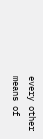every other means of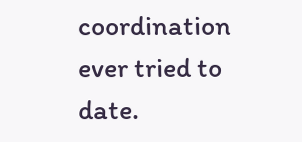coordination ever tried to date.